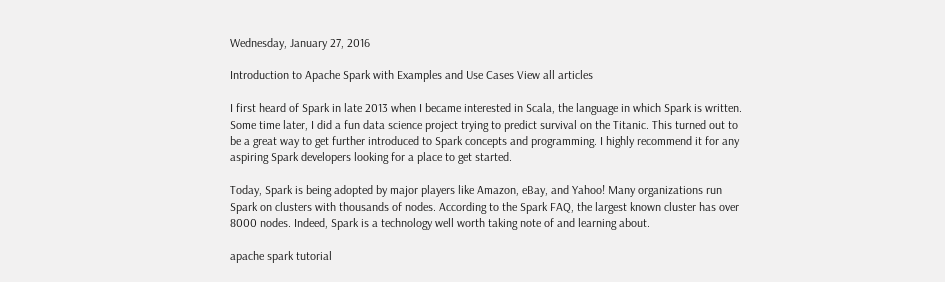Wednesday, January 27, 2016

Introduction to Apache Spark with Examples and Use Cases View all articles

I first heard of Spark in late 2013 when I became interested in Scala, the language in which Spark is written. Some time later, I did a fun data science project trying to predict survival on the Titanic. This turned out to be a great way to get further introduced to Spark concepts and programming. I highly recommend it for any aspiring Spark developers looking for a place to get started.

Today, Spark is being adopted by major players like Amazon, eBay, and Yahoo! Many organizations run Spark on clusters with thousands of nodes. According to the Spark FAQ, the largest known cluster has over 8000 nodes. Indeed, Spark is a technology well worth taking note of and learning about.

apache spark tutorial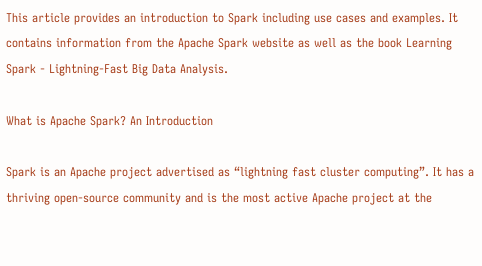This article provides an introduction to Spark including use cases and examples. It contains information from the Apache Spark website as well as the book Learning Spark - Lightning-Fast Big Data Analysis.

What is Apache Spark? An Introduction

Spark is an Apache project advertised as “lightning fast cluster computing”. It has a thriving open-source community and is the most active Apache project at the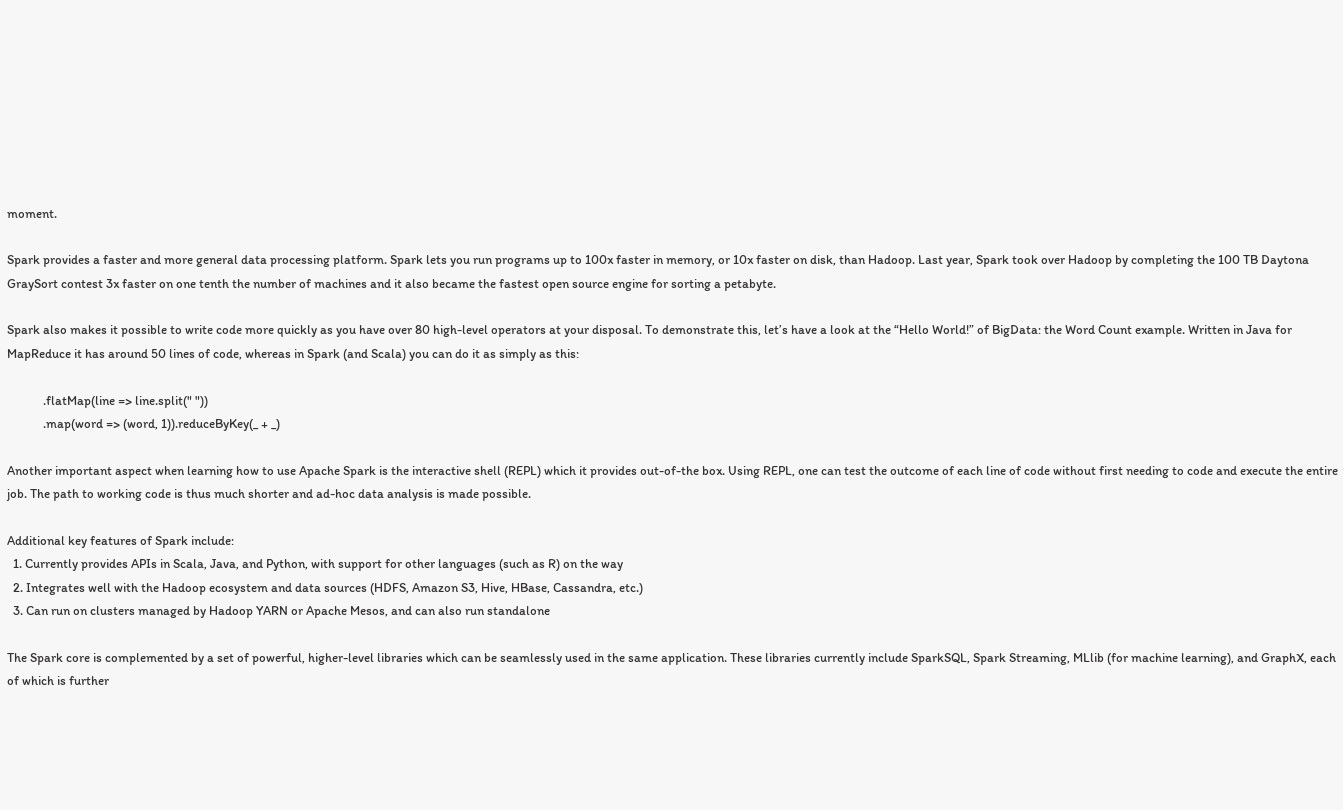moment.

Spark provides a faster and more general data processing platform. Spark lets you run programs up to 100x faster in memory, or 10x faster on disk, than Hadoop. Last year, Spark took over Hadoop by completing the 100 TB Daytona GraySort contest 3x faster on one tenth the number of machines and it also became the fastest open source engine for sorting a petabyte.

Spark also makes it possible to write code more quickly as you have over 80 high-level operators at your disposal. To demonstrate this, let’s have a look at the “Hello World!” of BigData: the Word Count example. Written in Java for MapReduce it has around 50 lines of code, whereas in Spark (and Scala) you can do it as simply as this:

            .flatMap(line => line.split(" "))
            .map(word => (word, 1)).reduceByKey(_ + _)

Another important aspect when learning how to use Apache Spark is the interactive shell (REPL) which it provides out-of-the box. Using REPL, one can test the outcome of each line of code without first needing to code and execute the entire job. The path to working code is thus much shorter and ad-hoc data analysis is made possible.

Additional key features of Spark include:
  1. Currently provides APIs in Scala, Java, and Python, with support for other languages (such as R) on the way
  2. Integrates well with the Hadoop ecosystem and data sources (HDFS, Amazon S3, Hive, HBase, Cassandra, etc.)
  3. Can run on clusters managed by Hadoop YARN or Apache Mesos, and can also run standalone

The Spark core is complemented by a set of powerful, higher-level libraries which can be seamlessly used in the same application. These libraries currently include SparkSQL, Spark Streaming, MLlib (for machine learning), and GraphX, each of which is further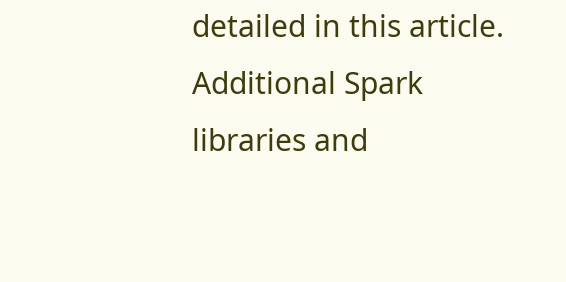detailed in this article. Additional Spark libraries and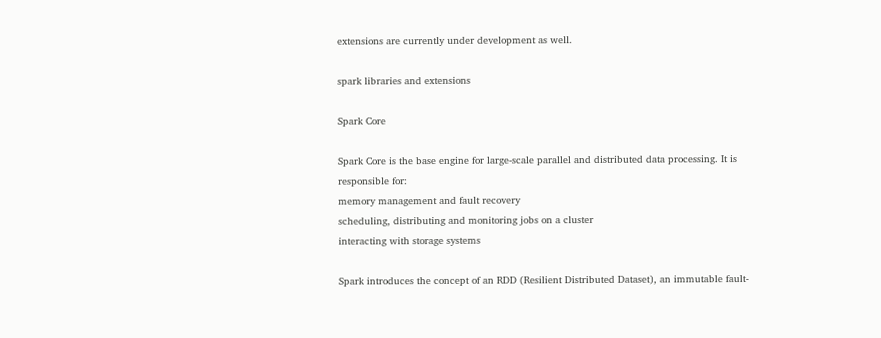extensions are currently under development as well.

spark libraries and extensions

Spark Core

Spark Core is the base engine for large-scale parallel and distributed data processing. It is responsible for:
memory management and fault recovery
scheduling, distributing and monitoring jobs on a cluster
interacting with storage systems

Spark introduces the concept of an RDD (Resilient Distributed Dataset), an immutable fault-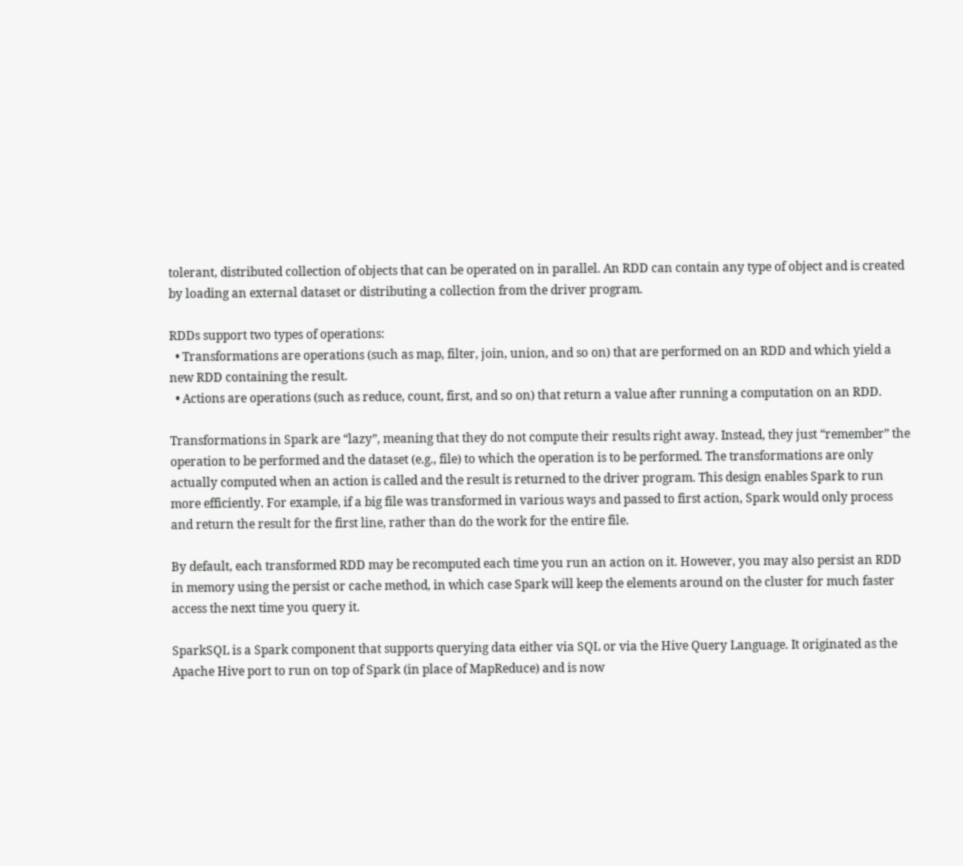tolerant, distributed collection of objects that can be operated on in parallel. An RDD can contain any type of object and is created by loading an external dataset or distributing a collection from the driver program.

RDDs support two types of operations:
  • Transformations are operations (such as map, filter, join, union, and so on) that are performed on an RDD and which yield a new RDD containing the result.
  • Actions are operations (such as reduce, count, first, and so on) that return a value after running a computation on an RDD.

Transformations in Spark are “lazy”, meaning that they do not compute their results right away. Instead, they just “remember” the operation to be performed and the dataset (e.g., file) to which the operation is to be performed. The transformations are only actually computed when an action is called and the result is returned to the driver program. This design enables Spark to run more efficiently. For example, if a big file was transformed in various ways and passed to first action, Spark would only process and return the result for the first line, rather than do the work for the entire file.

By default, each transformed RDD may be recomputed each time you run an action on it. However, you may also persist an RDD in memory using the persist or cache method, in which case Spark will keep the elements around on the cluster for much faster access the next time you query it.

SparkSQL is a Spark component that supports querying data either via SQL or via the Hive Query Language. It originated as the Apache Hive port to run on top of Spark (in place of MapReduce) and is now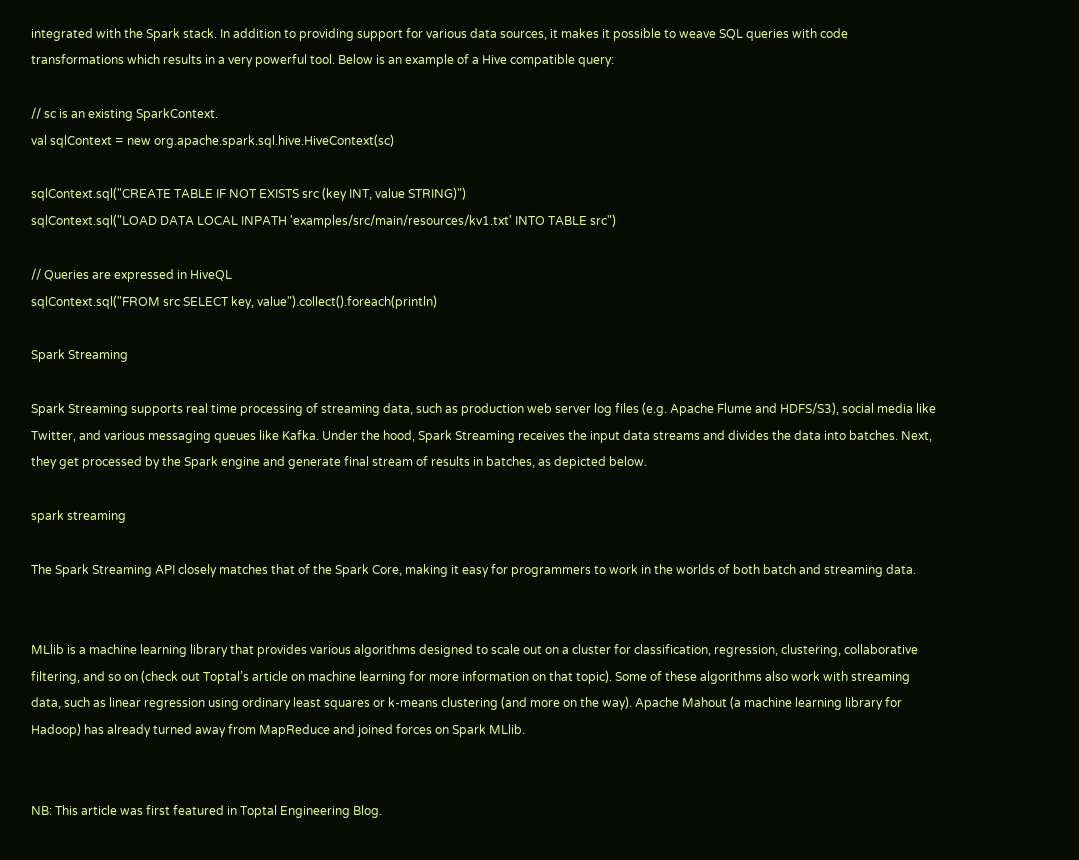integrated with the Spark stack. In addition to providing support for various data sources, it makes it possible to weave SQL queries with code transformations which results in a very powerful tool. Below is an example of a Hive compatible query:

// sc is an existing SparkContext.
val sqlContext = new org.apache.spark.sql.hive.HiveContext(sc)

sqlContext.sql("CREATE TABLE IF NOT EXISTS src (key INT, value STRING)")
sqlContext.sql("LOAD DATA LOCAL INPATH 'examples/src/main/resources/kv1.txt' INTO TABLE src")

// Queries are expressed in HiveQL
sqlContext.sql("FROM src SELECT key, value").collect().foreach(println)

Spark Streaming

Spark Streaming supports real time processing of streaming data, such as production web server log files (e.g. Apache Flume and HDFS/S3), social media like Twitter, and various messaging queues like Kafka. Under the hood, Spark Streaming receives the input data streams and divides the data into batches. Next, they get processed by the Spark engine and generate final stream of results in batches, as depicted below.

spark streaming

The Spark Streaming API closely matches that of the Spark Core, making it easy for programmers to work in the worlds of both batch and streaming data.


MLlib is a machine learning library that provides various algorithms designed to scale out on a cluster for classification, regression, clustering, collaborative filtering, and so on (check out Toptal’s article on machine learning for more information on that topic). Some of these algorithms also work with streaming data, such as linear regression using ordinary least squares or k-means clustering (and more on the way). Apache Mahout (a machine learning library for Hadoop) has already turned away from MapReduce and joined forces on Spark MLlib.


NB: This article was first featured in Toptal Engineering Blog.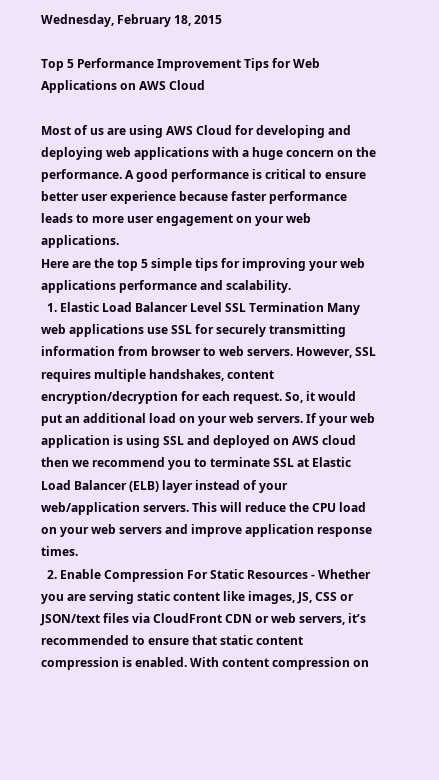Wednesday, February 18, 2015

Top 5 Performance Improvement Tips for Web Applications on AWS Cloud

Most of us are using AWS Cloud for developing and deploying web applications with a huge concern on the performance. A good performance is critical to ensure better user experience because faster performance leads to more user engagement on your web applications.
Here are the top 5 simple tips for improving your web applications performance and scalability.
  1. Elastic Load Balancer Level SSL Termination Many web applications use SSL for securely transmitting information from browser to web servers. However, SSL requires multiple handshakes, content encryption/decryption for each request. So, it would put an additional load on your web servers. If your web application is using SSL and deployed on AWS cloud then we recommend you to terminate SSL at Elastic Load Balancer (ELB) layer instead of your web/application servers. This will reduce the CPU load on your web servers and improve application response times.
  2. Enable Compression For Static Resources - Whether you are serving static content like images, JS, CSS or JSON/text files via CloudFront CDN or web servers, it’s recommended to ensure that static content compression is enabled. With content compression on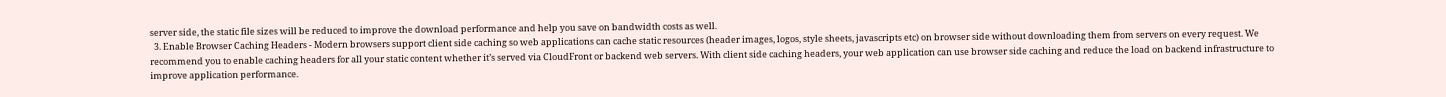server side, the static file sizes will be reduced to improve the download performance and help you save on bandwidth costs as well.
  3. Enable Browser Caching Headers - Modern browsers support client side caching so web applications can cache static resources (header images, logos, style sheets, javascripts etc) on browser side without downloading them from servers on every request. We recommend you to enable caching headers for all your static content whether it’s served via CloudFront or backend web servers. With client side caching headers, your web application can use browser side caching and reduce the load on backend infrastructure to improve application performance.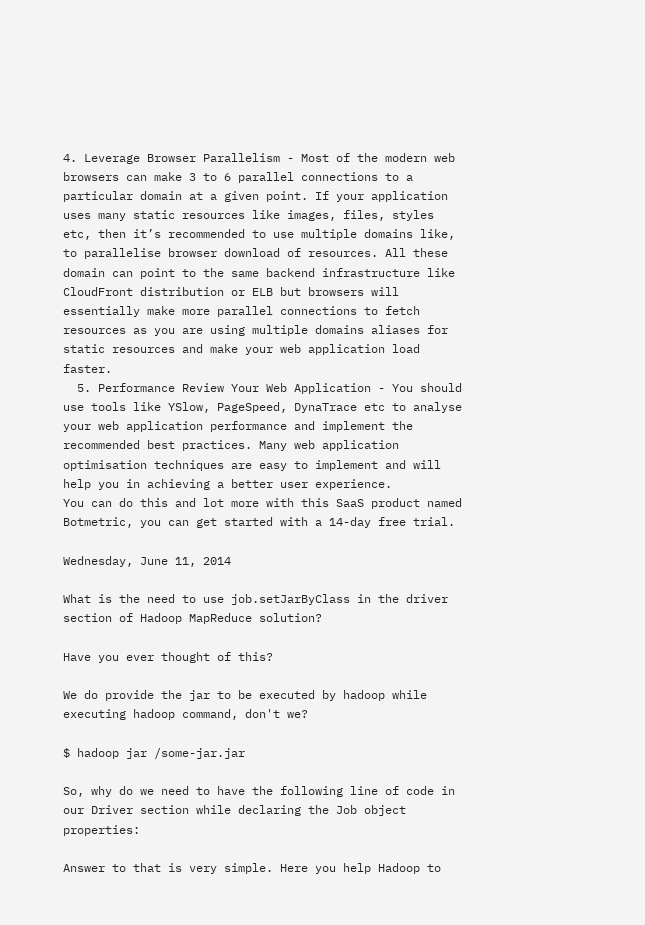4. Leverage Browser Parallelism - Most of the modern web browsers can make 3 to 6 parallel connections to a particular domain at a given point. If your application uses many static resources like images, files, styles etc, then it’s recommended to use multiple domains like, to parallelise browser download of resources. All these domain can point to the same backend infrastructure like CloudFront distribution or ELB but browsers will essentially make more parallel connections to fetch resources as you are using multiple domains aliases for static resources and make your web application load faster.
  5. Performance Review Your Web Application - You should use tools like YSlow, PageSpeed, DynaTrace etc to analyse your web application performance and implement the recommended best practices. Many web application optimisation techniques are easy to implement and will help you in achieving a better user experience.
You can do this and lot more with this SaaS product named Botmetric, you can get started with a 14-day free trial.

Wednesday, June 11, 2014

What is the need to use job.setJarByClass in the driver section of Hadoop MapReduce solution?

Have you ever thought of this?

We do provide the jar to be executed by hadoop while executing hadoop command, don't we?

$ hadoop jar /some-jar.jar

So, why do we need to have the following line of code in our Driver section while declaring the Job object properties:

Answer to that is very simple. Here you help Hadoop to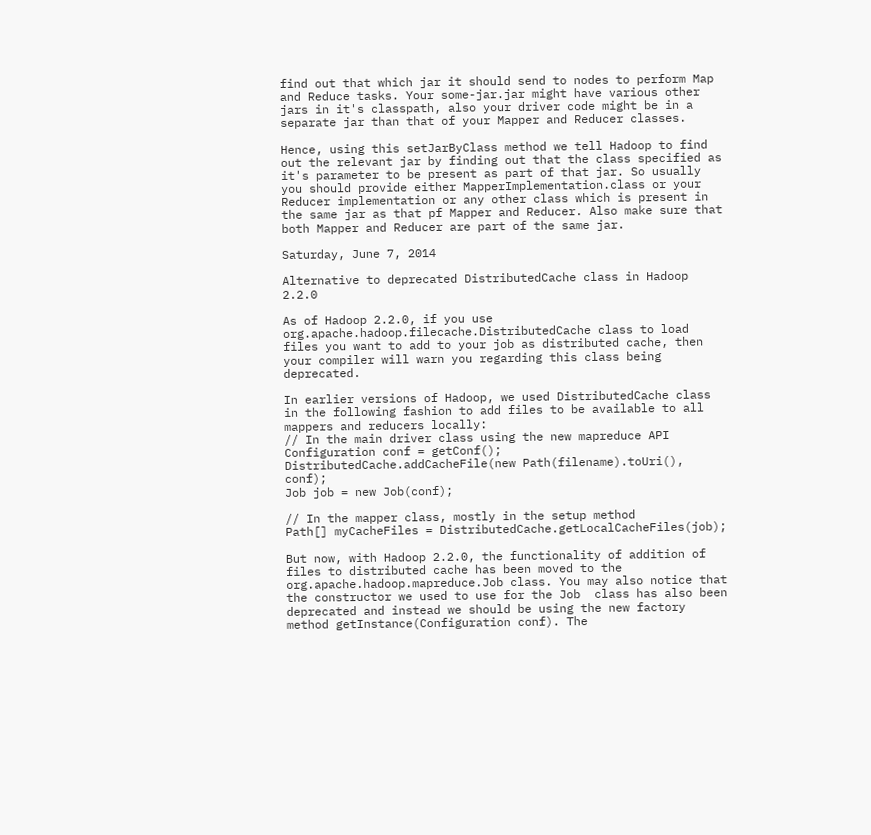find out that which jar it should send to nodes to perform Map and Reduce tasks. Your some-jar.jar might have various other jars in it's classpath, also your driver code might be in a separate jar than that of your Mapper and Reducer classes.

Hence, using this setJarByClass method we tell Hadoop to find out the relevant jar by finding out that the class specified as it's parameter to be present as part of that jar. So usually you should provide either MapperImplementation.class or your Reducer implementation or any other class which is present in the same jar as that pf Mapper and Reducer. Also make sure that both Mapper and Reducer are part of the same jar.

Saturday, June 7, 2014

Alternative to deprecated DistributedCache class in Hadoop 2.2.0

As of Hadoop 2.2.0, if you use org.apache.hadoop.filecache.DistributedCache class to load files you want to add to your job as distributed cache, then your compiler will warn you regarding this class being deprecated.

In earlier versions of Hadoop, we used DistributedCache class in the following fashion to add files to be available to all mappers and reducers locally:
// In the main driver class using the new mapreduce API
Configuration conf = getConf();
DistributedCache.addCacheFile(new Path(filename).toUri(), conf);
Job job = new Job(conf);

// In the mapper class, mostly in the setup method
Path[] myCacheFiles = DistributedCache.getLocalCacheFiles(job);

But now, with Hadoop 2.2.0, the functionality of addition of files to distributed cache has been moved to the org.apache.hadoop.mapreduce.Job class. You may also notice that the constructor we used to use for the Job  class has also been deprecated and instead we should be using the new factory method getInstance(Configuration conf). The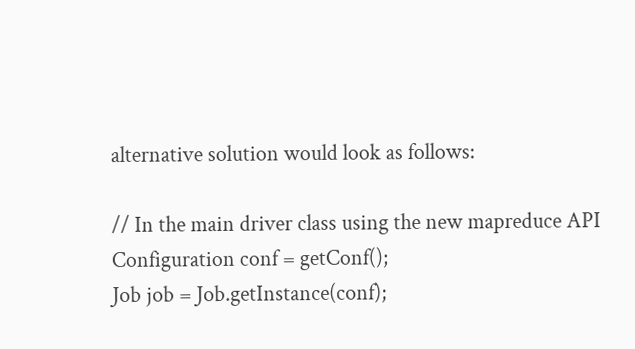alternative solution would look as follows:

// In the main driver class using the new mapreduce API
Configuration conf = getConf();
Job job = Job.getInstance(conf);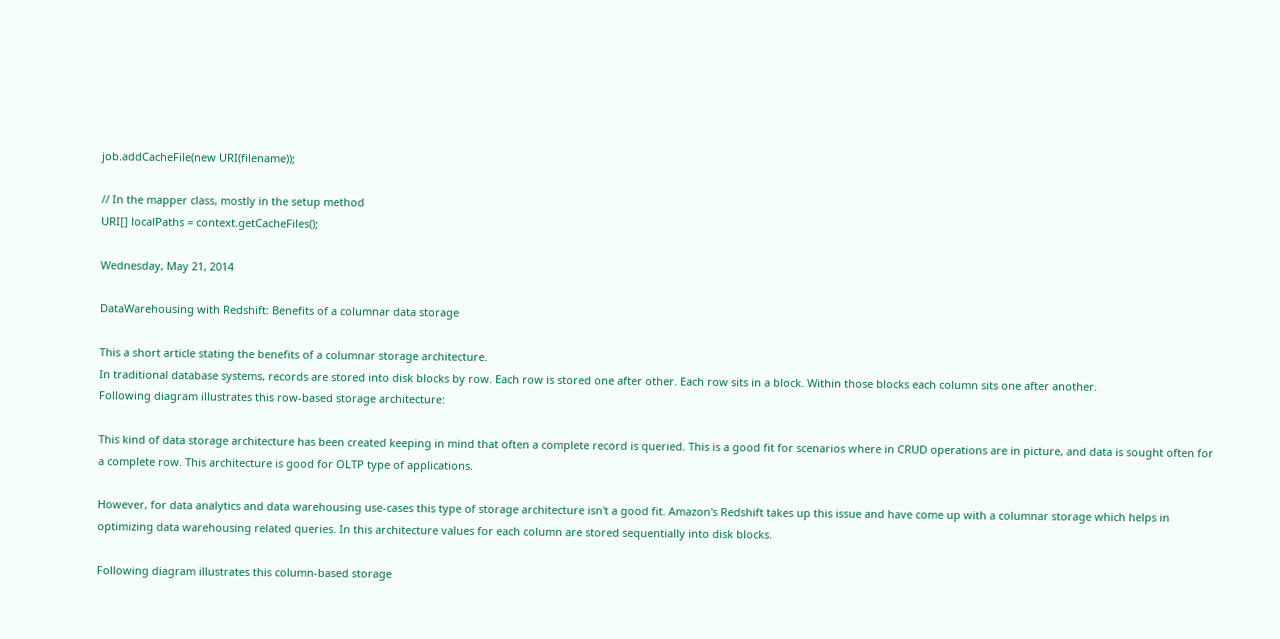job.addCacheFile(new URI(filename));

// In the mapper class, mostly in the setup method
URI[] localPaths = context.getCacheFiles();

Wednesday, May 21, 2014

DataWarehousing with Redshift: Benefits of a columnar data storage

This a short article stating the benefits of a columnar storage architecture.
In traditional database systems, records are stored into disk blocks by row. Each row is stored one after other. Each row sits in a block. Within those blocks each column sits one after another.
Following diagram illustrates this row-based storage architecture:

This kind of data storage architecture has been created keeping in mind that often a complete record is queried. This is a good fit for scenarios where in CRUD operations are in picture, and data is sought often for a complete row. This architecture is good for OLTP type of applications.

However, for data analytics and data warehousing use-cases this type of storage architecture isn't a good fit. Amazon's Redshift takes up this issue and have come up with a columnar storage which helps in optimizing data warehousing related queries. In this architecture values for each column are stored sequentially into disk blocks.

Following diagram illustrates this column-based storage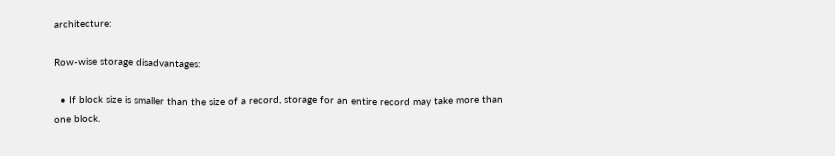architecture:

Row-wise storage disadvantages:

  • If block size is smaller than the size of a record, storage for an entire record may take more than one block.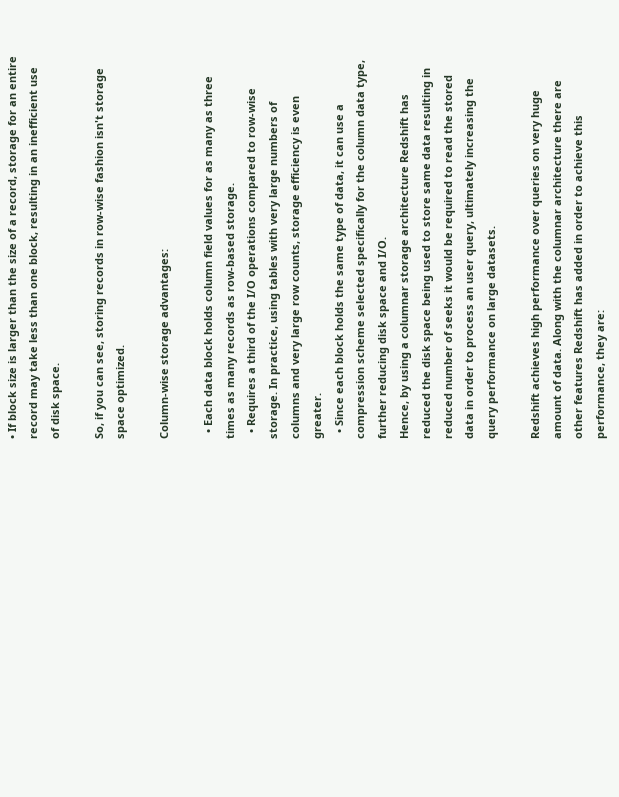• If block size is larger than the size of a record, storage for an entire record may take less than one block, resulting in an inefficient use of disk space.

So, if you can see, storing records in row-wise fashion isn't storage space optimized.

Column-wise storage advantages:

  • Each data block holds column field values for as many as three times as many records as row-based storage.
  • Requires a third of the I/O operations compared to row-wise storage. In practice, using tables with very large numbers of columns and very large row counts, storage efficiency is even greater.
  • Since each block holds the same type of data, it can use a compression scheme selected specifically for the column data type, further reducing disk space and I/O.
Hence, by using a columnar storage architecture Redshift has reduced the disk space being used to store same data resulting in reduced number of seeks it would be required to read the stored data in order to process an user query, ultimately increasing the query performance on large datasets.

Redshift achieves high performance over queries on very huge amount of data. Along with the columnar architecture there are other features Redshift has added in order to achieve this performance, they are: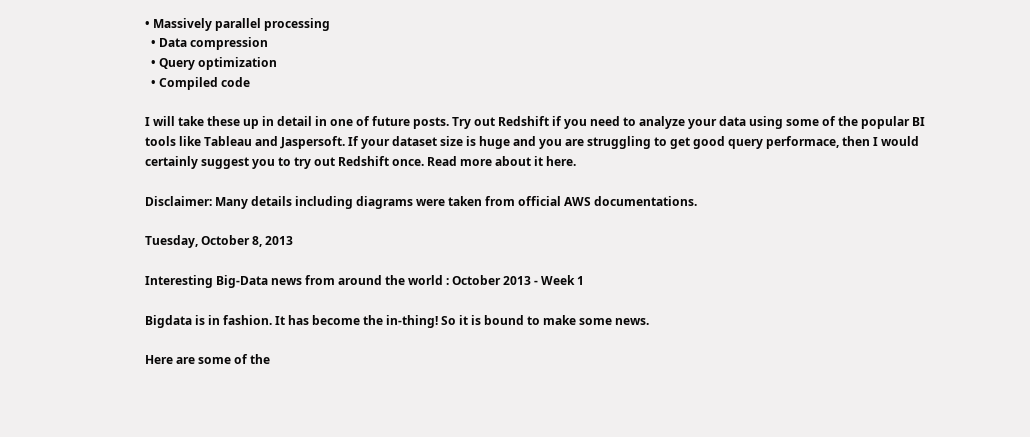• Massively parallel processing
  • Data compression
  • Query optimization
  • Compiled code

I will take these up in detail in one of future posts. Try out Redshift if you need to analyze your data using some of the popular BI tools like Tableau and Jaspersoft. If your dataset size is huge and you are struggling to get good query performace, then I would certainly suggest you to try out Redshift once. Read more about it here.

Disclaimer: Many details including diagrams were taken from official AWS documentations.

Tuesday, October 8, 2013

Interesting Big-Data news from around the world : October 2013 - Week 1

Bigdata is in fashion. It has become the in-thing! So it is bound to make some news.

Here are some of the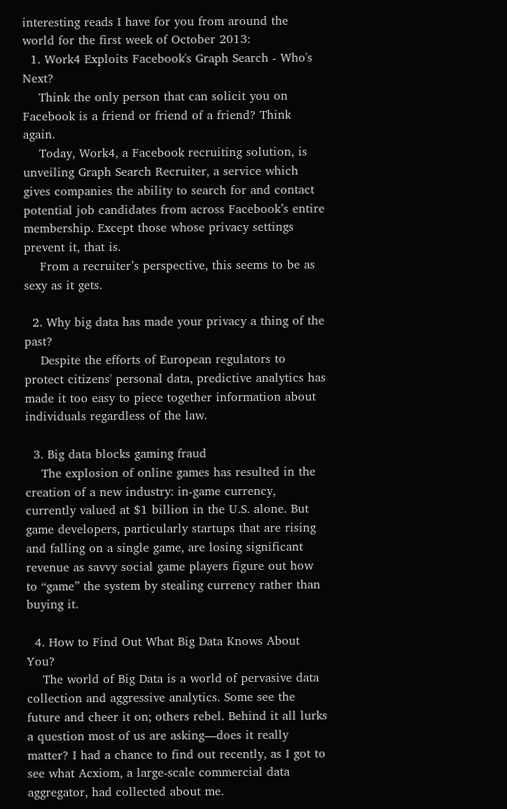interesting reads I have for you from around the world for the first week of October 2013:
  1. Work4 Exploits Facebook's Graph Search - Who's Next?
    Think the only person that can solicit you on Facebook is a friend or friend of a friend? Think again.
    Today, Work4, a Facebook recruiting solution, is unveiling Graph Search Recruiter, a service which gives companies the ability to search for and contact potential job candidates from across Facebook’s entire membership. Except those whose privacy settings prevent it, that is.
    From a recruiter’s perspective, this seems to be as sexy as it gets.

  2. Why big data has made your privacy a thing of the past?
    Despite the efforts of European regulators to protect citizens' personal data, predictive analytics has made it too easy to piece together information about individuals regardless of the law.

  3. Big data blocks gaming fraud
    The explosion of online games has resulted in the creation of a new industry: in-game currency, currently valued at $1 billion in the U.S. alone. But game developers, particularly startups that are rising and falling on a single game, are losing significant revenue as savvy social game players figure out how to “game” the system by stealing currency rather than buying it.

  4. How to Find Out What Big Data Knows About You?
    The world of Big Data is a world of pervasive data collection and aggressive analytics. Some see the future and cheer it on; others rebel. Behind it all lurks a question most of us are asking—does it really matter? I had a chance to find out recently, as I got to see what Acxiom, a large-scale commercial data aggregator, had collected about me.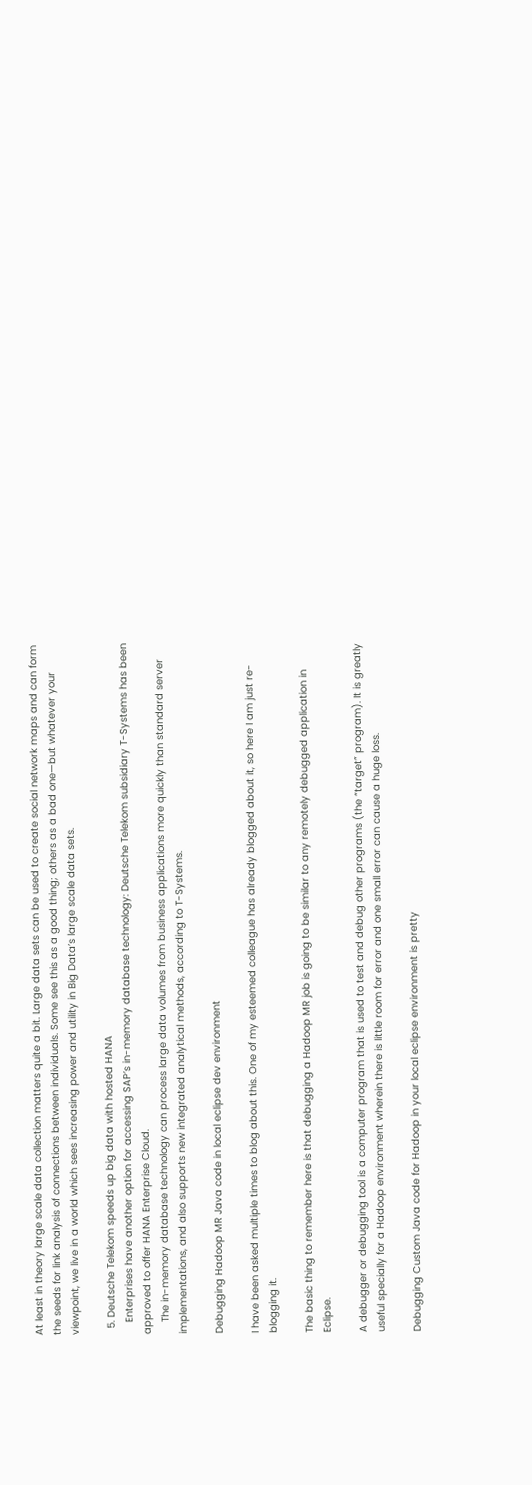At least in theory large scale data collection matters quite a bit. Large data sets can be used to create social network maps and can form the seeds for link analysis of connections between individuals. Some see this as a good thing; others as a bad one—but whatever your viewpoint, we live in a world which sees increasing power and utility in Big Data’s large scale data sets.

  5. Deutsche Telekom speeds up big data with hosted HANA
    Enterprises have another option for accessing SAP’s in-memory database technology: Deutsche Telekom subsidiary T-Systems has been approved to offer HANA Enterprise Cloud.
    The in-memory database technology can process large data volumes from business applications more quickly than standard server implementations, and also supports new integrated analytical methods, according to T-Systems.

Debugging Hadoop MR Java code in local eclipse dev environment

I have been asked multiple times to blog about this. One of my esteemed colleague has already blogged about it, so here I am just re-blogging it.

The basic thing to remember here is that debugging a Hadoop MR job is going to be similar to any remotely debugged application in Eclipse.

A debugger or debugging tool is a computer program that is used to test and debug other programs (the “target” program). It is greatly useful specially for a Hadoop environment wherein there is little room for error and one small error can cause a huge loss.

Debugging Custom Java code for Hadoop in your local eclipse environment is pretty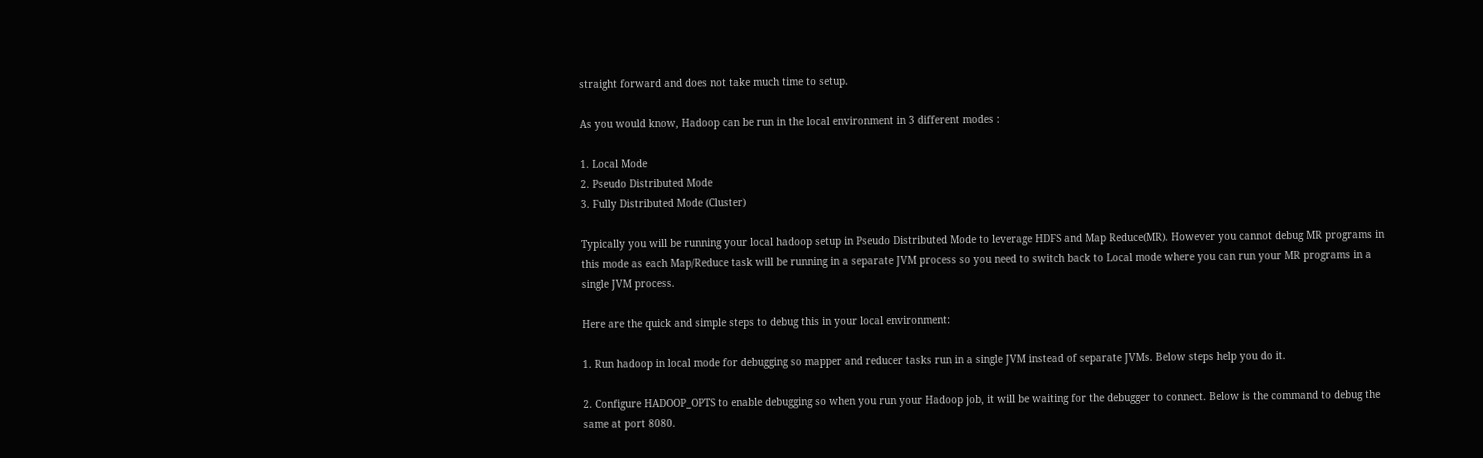straight forward and does not take much time to setup.

As you would know, Hadoop can be run in the local environment in 3 different modes :

1. Local Mode
2. Pseudo Distributed Mode
3. Fully Distributed Mode (Cluster)

Typically you will be running your local hadoop setup in Pseudo Distributed Mode to leverage HDFS and Map Reduce(MR). However you cannot debug MR programs in this mode as each Map/Reduce task will be running in a separate JVM process so you need to switch back to Local mode where you can run your MR programs in a single JVM process.

Here are the quick and simple steps to debug this in your local environment:

1. Run hadoop in local mode for debugging so mapper and reducer tasks run in a single JVM instead of separate JVMs. Below steps help you do it.

2. Configure HADOOP_OPTS to enable debugging so when you run your Hadoop job, it will be waiting for the debugger to connect. Below is the command to debug the same at port 8080.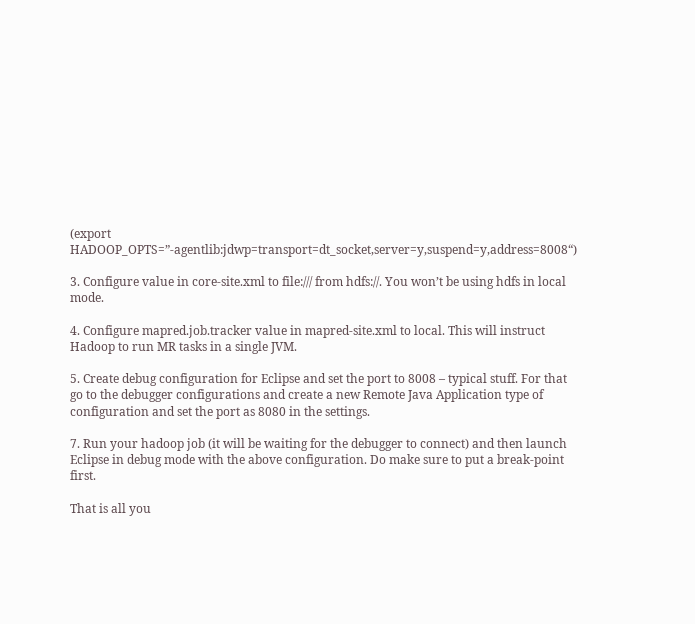(export HADOOP_OPTS=”-agentlib:jdwp=transport=dt_socket,server=y,suspend=y,address=8008“)

3. Configure value in core-site.xml to file:/// from hdfs://. You won’t be using hdfs in local mode.

4. Configure mapred.job.tracker value in mapred-site.xml to local. This will instruct Hadoop to run MR tasks in a single JVM.

5. Create debug configuration for Eclipse and set the port to 8008 – typical stuff. For that go to the debugger configurations and create a new Remote Java Application type of configuration and set the port as 8080 in the settings.

7. Run your hadoop job (it will be waiting for the debugger to connect) and then launch Eclipse in debug mode with the above configuration. Do make sure to put a break-point first.

That is all you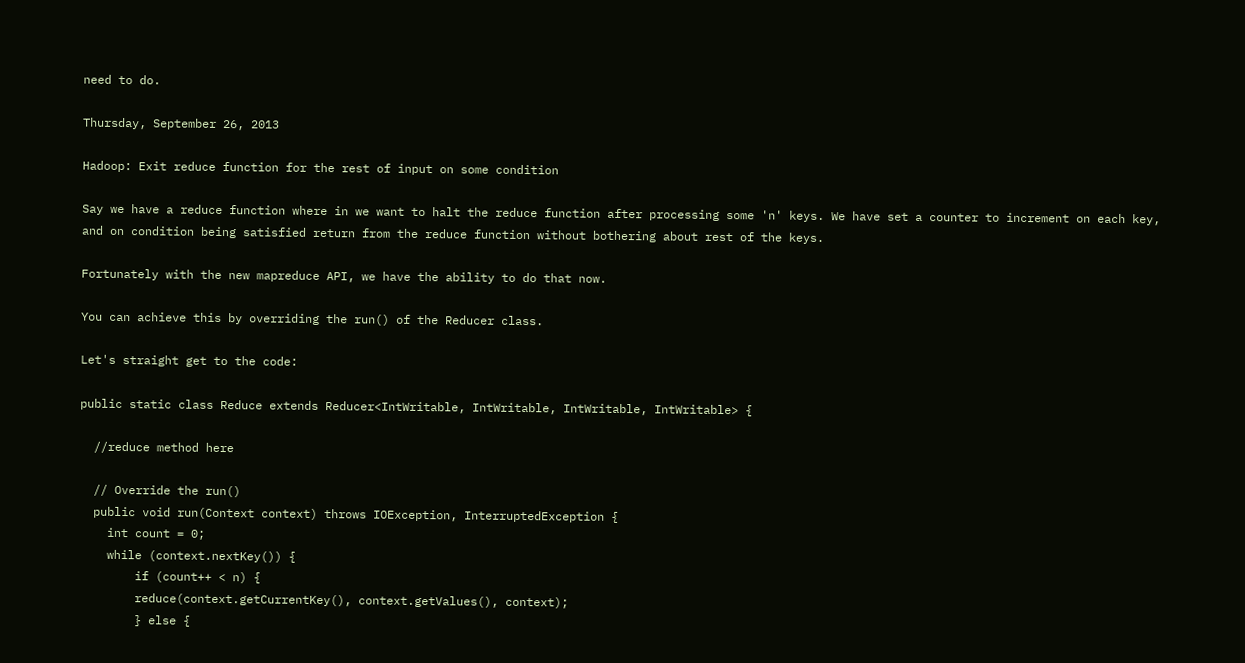need to do.

Thursday, September 26, 2013

Hadoop: Exit reduce function for the rest of input on some condition

Say we have a reduce function where in we want to halt the reduce function after processing some 'n' keys. We have set a counter to increment on each key, and on condition being satisfied return from the reduce function without bothering about rest of the keys.

Fortunately with the new mapreduce API, we have the ability to do that now.

You can achieve this by overriding the run() of the Reducer class.

Let's straight get to the code:

public static class Reduce extends Reducer<IntWritable, IntWritable, IntWritable, IntWritable> {

  //reduce method here

  // Override the run()
  public void run(Context context) throws IOException, InterruptedException {
    int count = 0;
    while (context.nextKey()) {
        if (count++ < n) {
        reduce(context.getCurrentKey(), context.getValues(), context);
        } else {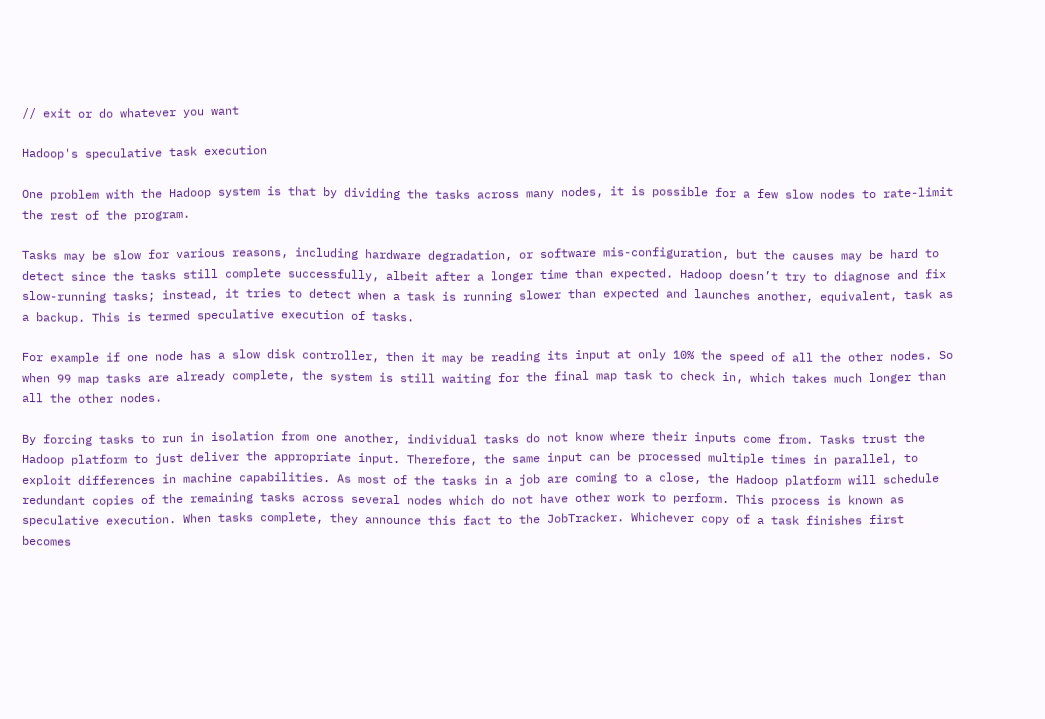// exit or do whatever you want

Hadoop's speculative task execution

One problem with the Hadoop system is that by dividing the tasks across many nodes, it is possible for a few slow nodes to rate-limit the rest of the program.

Tasks may be slow for various reasons, including hardware degradation, or software mis-configuration, but the causes may be hard to detect since the tasks still complete successfully, albeit after a longer time than expected. Hadoop doesn’t try to diagnose and fix slow-running tasks; instead, it tries to detect when a task is running slower than expected and launches another, equivalent, task as a backup. This is termed speculative execution of tasks.

For example if one node has a slow disk controller, then it may be reading its input at only 10% the speed of all the other nodes. So when 99 map tasks are already complete, the system is still waiting for the final map task to check in, which takes much longer than all the other nodes.

By forcing tasks to run in isolation from one another, individual tasks do not know where their inputs come from. Tasks trust the Hadoop platform to just deliver the appropriate input. Therefore, the same input can be processed multiple times in parallel, to exploit differences in machine capabilities. As most of the tasks in a job are coming to a close, the Hadoop platform will schedule redundant copies of the remaining tasks across several nodes which do not have other work to perform. This process is known as speculative execution. When tasks complete, they announce this fact to the JobTracker. Whichever copy of a task finishes first becomes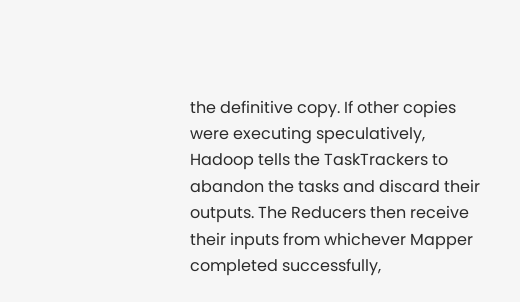the definitive copy. If other copies were executing speculatively, Hadoop tells the TaskTrackers to abandon the tasks and discard their outputs. The Reducers then receive their inputs from whichever Mapper completed successfully,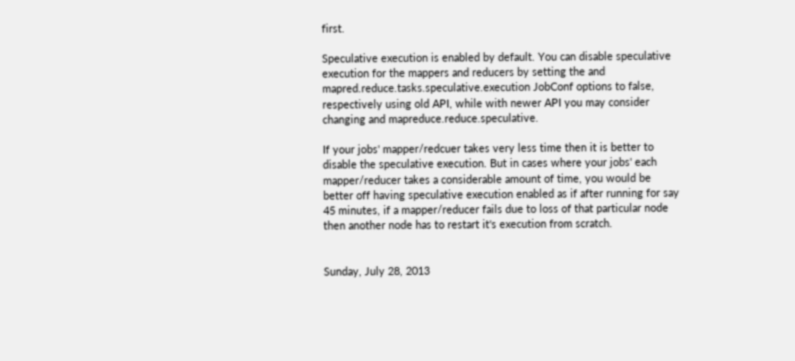first.

Speculative execution is enabled by default. You can disable speculative execution for the mappers and reducers by setting the and mapred.reduce.tasks.speculative.execution JobConf options to false, respectively using old API, while with newer API you may consider changing and mapreduce.reduce.speculative.

If your jobs' mapper/redcuer takes very less time then it is better to disable the speculative execution. But in cases where your jobs' each mapper/reducer takes a considerable amount of time, you would be better off having speculative execution enabled as if after running for say 45 minutes, if a mapper/reducer fails due to loss of that particular node then another node has to restart it's execution from scratch.


Sunday, July 28, 2013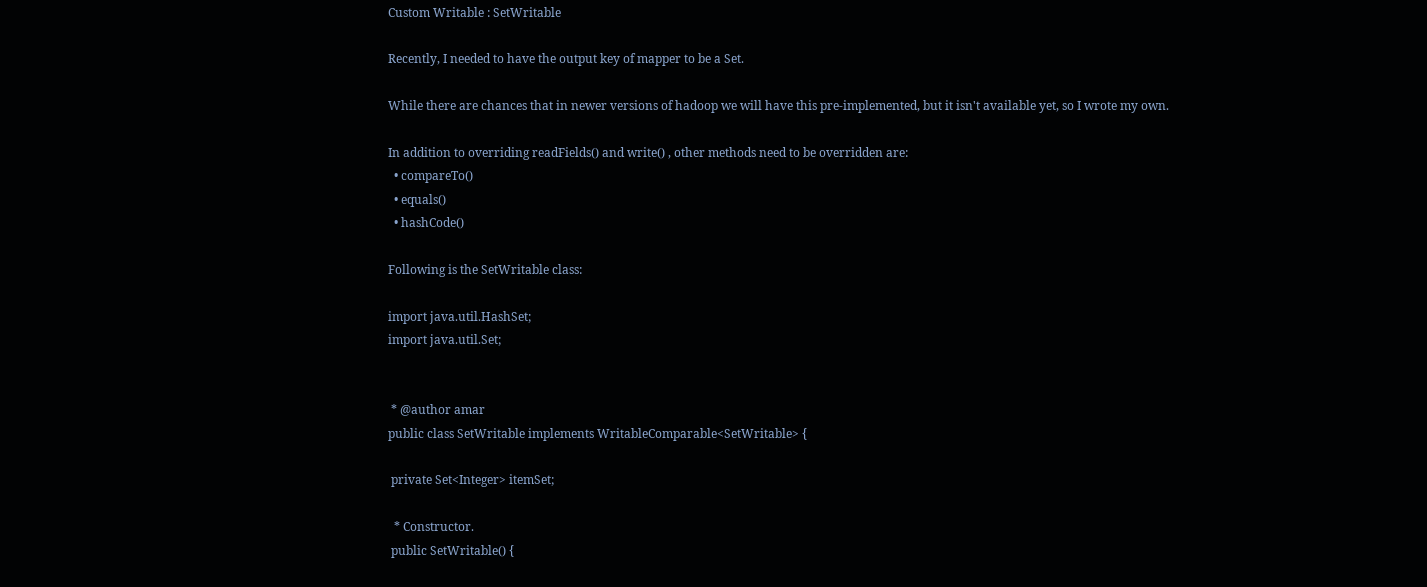Custom Writable : SetWritable

Recently, I needed to have the output key of mapper to be a Set.

While there are chances that in newer versions of hadoop we will have this pre-implemented, but it isn't available yet, so I wrote my own.

In addition to overriding readFields() and write() , other methods need to be overridden are:
  • compareTo()
  • equals()
  • hashCode()

Following is the SetWritable class:

import java.util.HashSet;
import java.util.Set;


 * @author amar
public class SetWritable implements WritableComparable<SetWritable> {

 private Set<Integer> itemSet;

  * Constructor.
 public SetWritable() {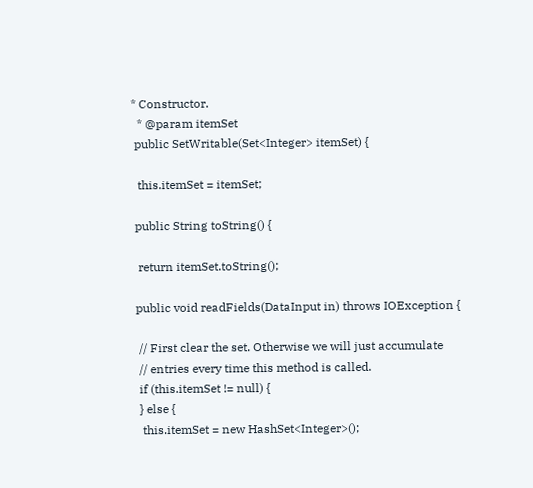* Constructor.
  * @param itemSet
 public SetWritable(Set<Integer> itemSet) {

  this.itemSet = itemSet;

 public String toString() {

  return itemSet.toString();

 public void readFields(DataInput in) throws IOException {

  // First clear the set. Otherwise we will just accumulate
  // entries every time this method is called.
  if (this.itemSet != null) {
  } else {
   this.itemSet = new HashSet<Integer>();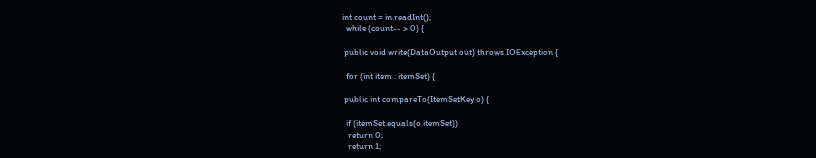int count = in.readInt();
  while (count-- > 0) {

 public void write(DataOutput out) throws IOException {

  for (int item : itemSet) {

 public int compareTo(ItemSetKey o) {

  if (itemSet.equals(o.itemSet))
   return 0;
   return 1;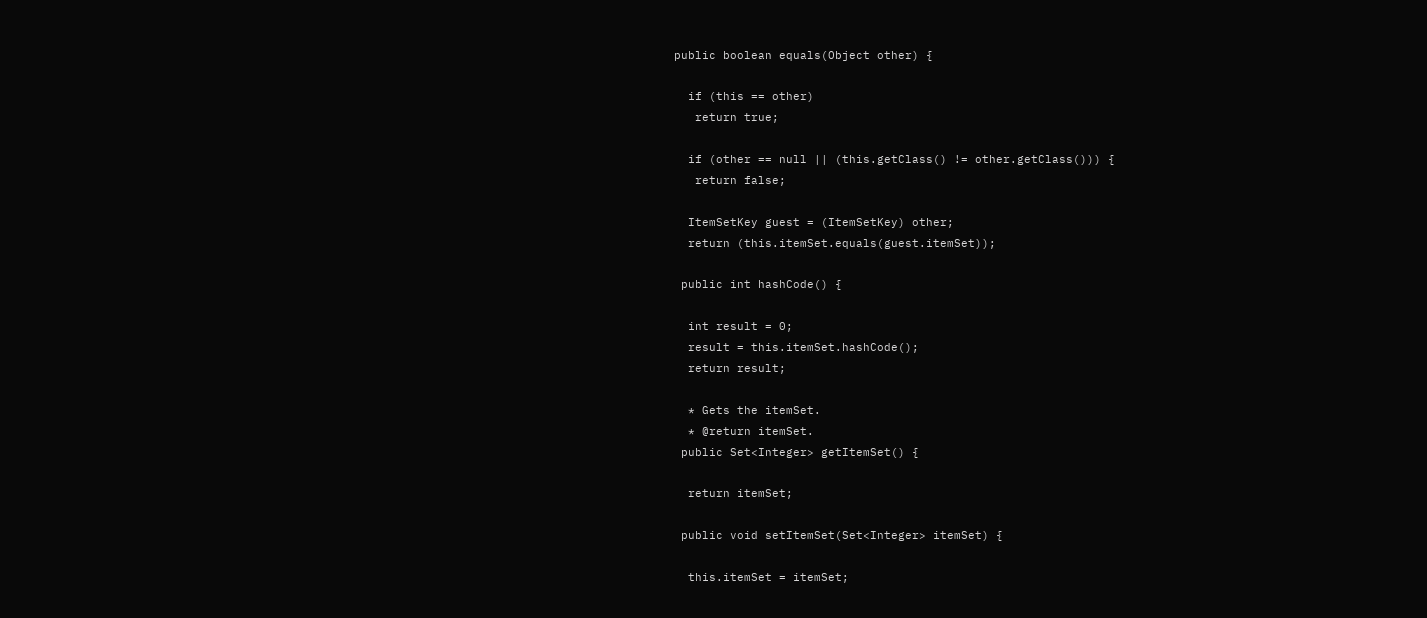public boolean equals(Object other) {

  if (this == other)
   return true;

  if (other == null || (this.getClass() != other.getClass())) {
   return false;

  ItemSetKey guest = (ItemSetKey) other;
  return (this.itemSet.equals(guest.itemSet));

 public int hashCode() {

  int result = 0;
  result = this.itemSet.hashCode();
  return result;

  * Gets the itemSet.
  * @return itemSet.
 public Set<Integer> getItemSet() {

  return itemSet;

 public void setItemSet(Set<Integer> itemSet) {

  this.itemSet = itemSet;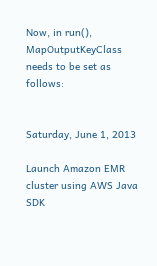Now, in run(), MapOutputKeyClass needs to be set as follows:


Saturday, June 1, 2013

Launch Amazon EMR cluster using AWS Java SDK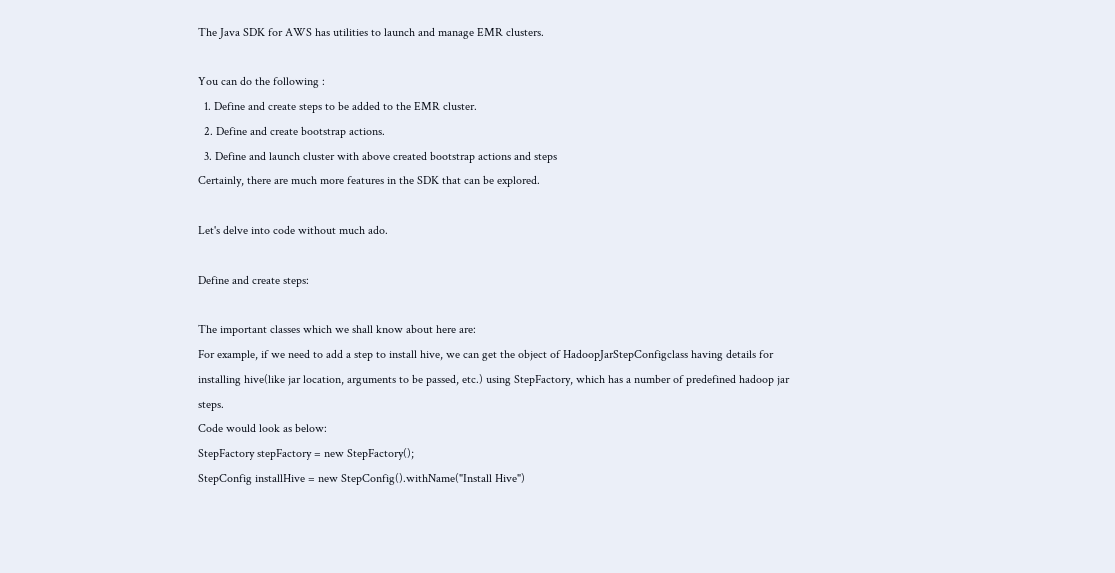The Java SDK for AWS has utilities to launch and manage EMR clusters.

You can do the following :
  1. Define and create steps to be added to the EMR cluster.
  2. Define and create bootstrap actions.
  3. Define and launch cluster with above created bootstrap actions and steps
Certainly, there are much more features in the SDK that can be explored.

Let's delve into code without much ado.

Define and create steps:

The important classes which we shall know about here are:
For example, if we need to add a step to install hive, we can get the object of HadoopJarStepConfigclass having details for installing hive(like jar location, arguments to be passed, etc.) using StepFactory, which has a number of predefined hadoop jar steps.
Code would look as below:
StepFactory stepFactory = new StepFactory();
StepConfig installHive = new StepConfig().withName("Install Hive")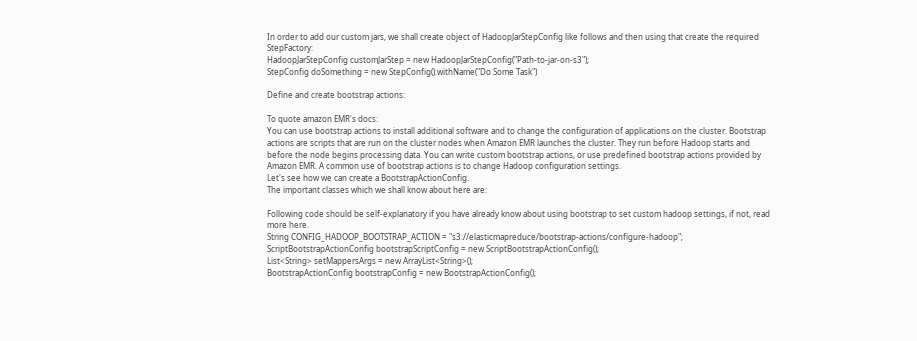In order to add our custom jars, we shall create object of HadoopJarStepConfig like follows and then using that create the required StepFactory:
HadoopJarStepConfig customJarStep = new HadoopJarStepConfig("Path-to-jar-on-s3");
StepConfig doSomething = new StepConfig().withName("Do Some Task")

Define and create bootstrap actions:

To quote amazon EMR's docs:
You can use bootstrap actions to install additional software and to change the configuration of applications on the cluster. Bootstrap actions are scripts that are run on the cluster nodes when Amazon EMR launches the cluster. They run before Hadoop starts and before the node begins processing data. You can write custom bootstrap actions, or use predefined bootstrap actions provided by Amazon EMR. A common use of bootstrap actions is to change Hadoop configuration settings.
Let's see how we can create a BootstrapActionConfig.
The important classes which we shall know about here are:

Following code should be self-explanatory if you have already know about using bootstrap to set custom hadoop settings, if not, read more here.
String CONFIG_HADOOP_BOOTSTRAP_ACTION = "s3://elasticmapreduce/bootstrap-actions/configure-hadoop";
ScriptBootstrapActionConfig bootstrapScriptConfig = new ScriptBootstrapActionConfig();
List<String> setMappersArgs = new ArrayList<String>();
BootstrapActionConfig bootstrapConfig = new BootstrapActionConfig();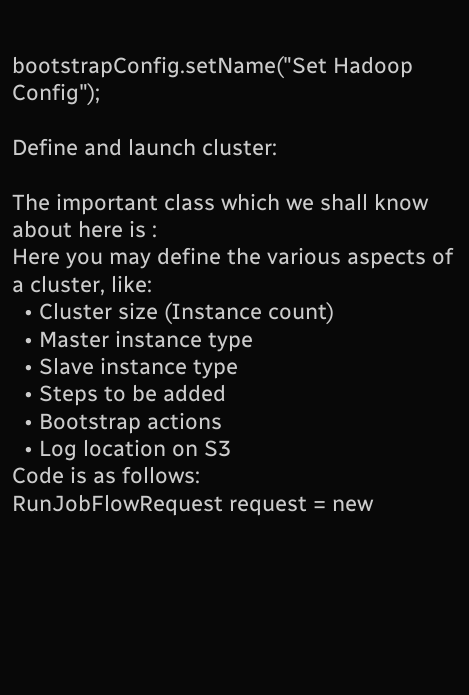bootstrapConfig.setName("Set Hadoop Config");

Define and launch cluster:

The important class which we shall know about here is :
Here you may define the various aspects of a cluster, like:
  • Cluster size (Instance count)
  • Master instance type
  • Slave instance type
  • Steps to be added
  • Bootstrap actions
  • Log location on S3
Code is as follows:
RunJobFlowRequest request = new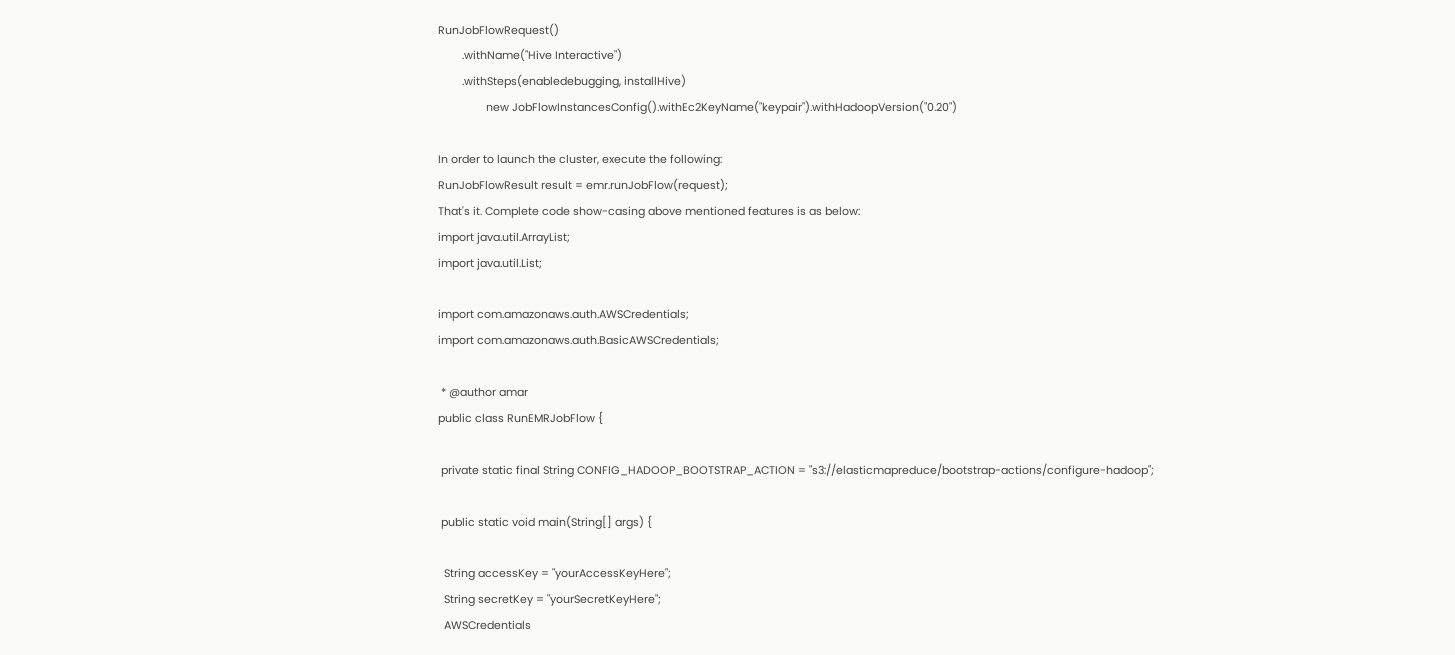RunJobFlowRequest()
        .withName("Hive Interactive")
        .withSteps(enabledebugging, installHive)
                new JobFlowInstancesConfig().withEc2KeyName("keypair").withHadoopVersion("0.20")

In order to launch the cluster, execute the following:
RunJobFlowResult result = emr.runJobFlow(request);
That's it. Complete code show-casing above mentioned features is as below:
import java.util.ArrayList;
import java.util.List;

import com.amazonaws.auth.AWSCredentials;
import com.amazonaws.auth.BasicAWSCredentials;

 * @author amar
public class RunEMRJobFlow {

 private static final String CONFIG_HADOOP_BOOTSTRAP_ACTION = "s3://elasticmapreduce/bootstrap-actions/configure-hadoop";

 public static void main(String[] args) {

  String accessKey = "yourAccessKeyHere";
  String secretKey = "yourSecretKeyHere";
  AWSCredentials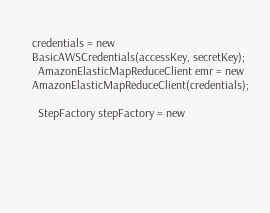credentials = new BasicAWSCredentials(accessKey, secretKey);
  AmazonElasticMapReduceClient emr = new AmazonElasticMapReduceClient(credentials);

  StepFactory stepFactory = new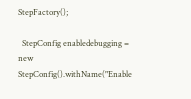StepFactory();

  StepConfig enabledebugging = new StepConfig().withName("Enable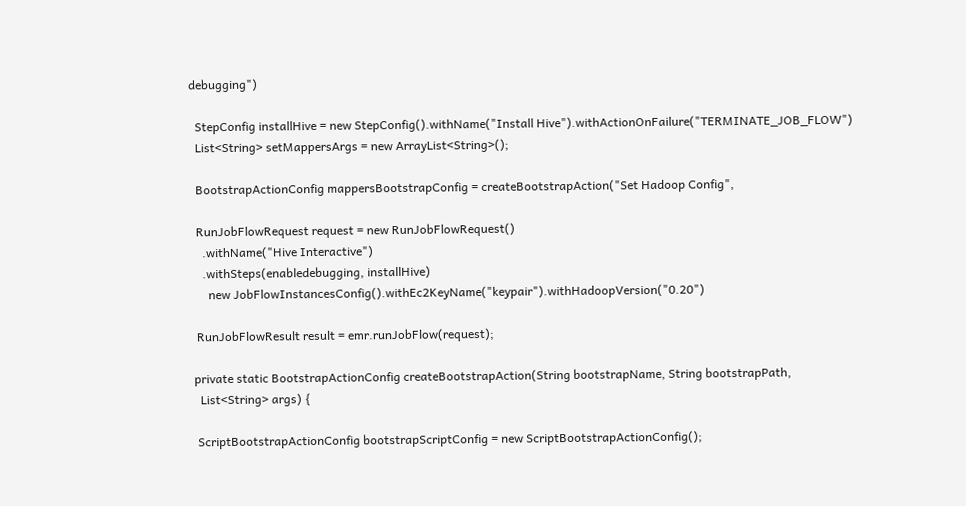debugging")

  StepConfig installHive = new StepConfig().withName("Install Hive").withActionOnFailure("TERMINATE_JOB_FLOW")
  List<String> setMappersArgs = new ArrayList<String>();

  BootstrapActionConfig mappersBootstrapConfig = createBootstrapAction("Set Hadoop Config",

  RunJobFlowRequest request = new RunJobFlowRequest()
    .withName("Hive Interactive")
    .withSteps(enabledebugging, installHive)
      new JobFlowInstancesConfig().withEc2KeyName("keypair").withHadoopVersion("0.20")

  RunJobFlowResult result = emr.runJobFlow(request);

 private static BootstrapActionConfig createBootstrapAction(String bootstrapName, String bootstrapPath,
   List<String> args) {

  ScriptBootstrapActionConfig bootstrapScriptConfig = new ScriptBootstrapActionConfig();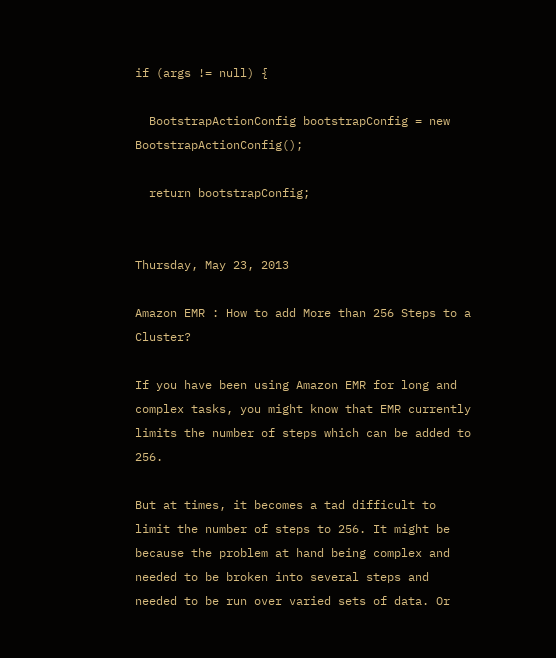if (args != null) {

  BootstrapActionConfig bootstrapConfig = new BootstrapActionConfig();

  return bootstrapConfig;


Thursday, May 23, 2013

Amazon EMR : How to add More than 256 Steps to a Cluster?

If you have been using Amazon EMR for long and complex tasks, you might know that EMR currently limits the number of steps which can be added to 256.

But at times, it becomes a tad difficult to limit the number of steps to 256. It might be because the problem at hand being complex and needed to be broken into several steps and needed to be run over varied sets of data. Or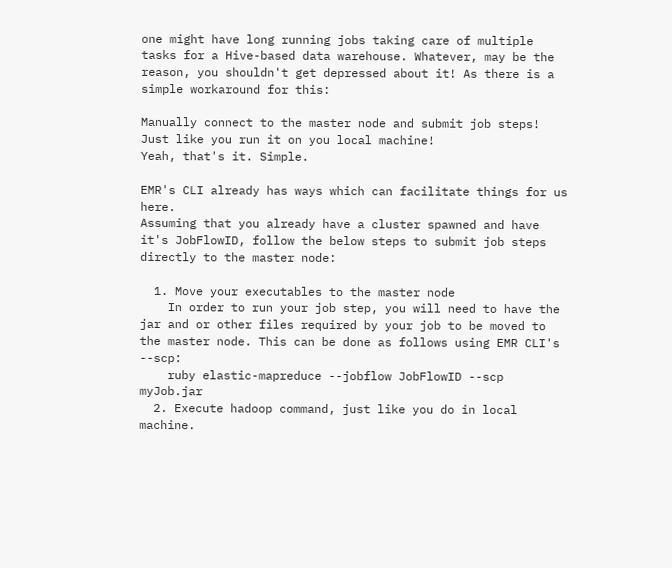one might have long running jobs taking care of multiple tasks for a Hive-based data warehouse. Whatever, may be the reason, you shouldn't get depressed about it! As there is a simple workaround for this:

Manually connect to the master node and submit job steps! Just like you run it on you local machine!
Yeah, that's it. Simple.

EMR's CLI already has ways which can facilitate things for us here.
Assuming that you already have a cluster spawned and have it's JobFlowID, follow the below steps to submit job steps directly to the master node:

  1. Move your executables to the master node
    In order to run your job step, you will need to have the jar and or other files required by your job to be moved to the master node. This can be done as follows using EMR CLI's --scp:
    ruby elastic-mapreduce --jobflow JobFlowID --scp myJob.jar
  2. Execute hadoop command, just like you do in local machine.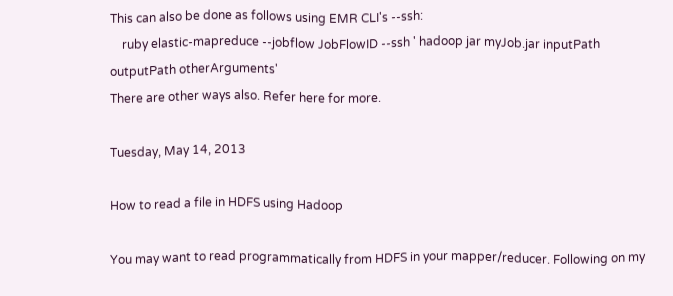This can also be done as follows using EMR CLI's --ssh:
    ruby elastic-mapreduce --jobflow JobFlowID --ssh ' hadoop jar myJob.jar inputPath outputPath otherArguments'
There are other ways also. Refer here for more.

Tuesday, May 14, 2013

How to read a file in HDFS using Hadoop

You may want to read programmatically from HDFS in your mapper/reducer. Following on my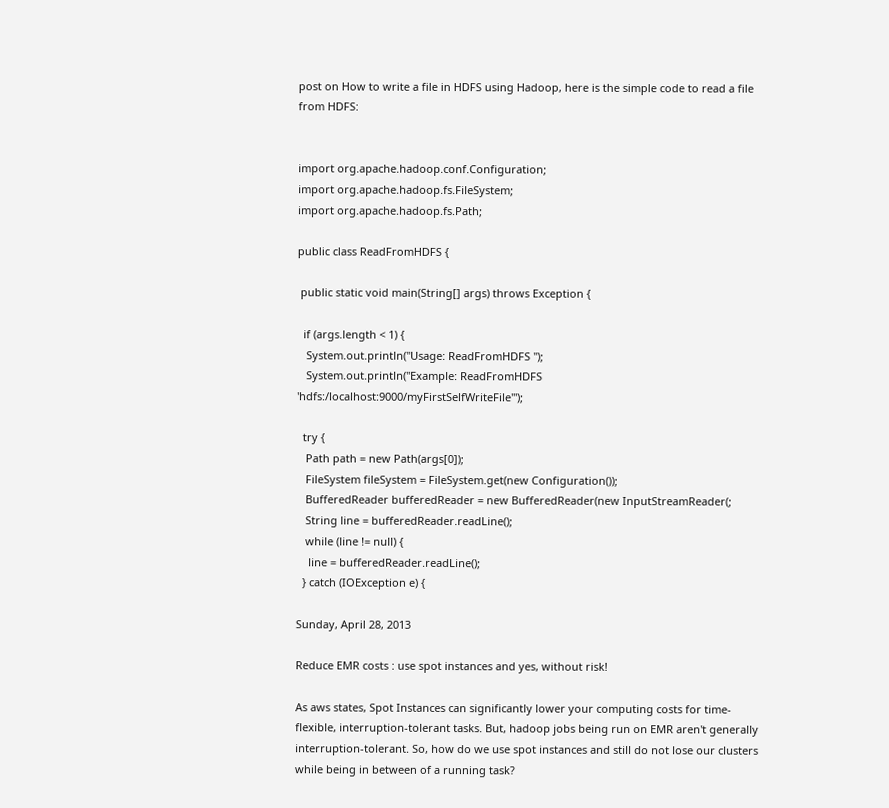post on How to write a file in HDFS using Hadoop, here is the simple code to read a file from HDFS:


import org.apache.hadoop.conf.Configuration;
import org.apache.hadoop.fs.FileSystem;
import org.apache.hadoop.fs.Path;

public class ReadFromHDFS {

 public static void main(String[] args) throws Exception {

  if (args.length < 1) {
   System.out.println("Usage: ReadFromHDFS ");
   System.out.println("Example: ReadFromHDFS 'hdfs:/localhost:9000/myFirstSelfWriteFile'");

  try {
   Path path = new Path(args[0]);
   FileSystem fileSystem = FileSystem.get(new Configuration());
   BufferedReader bufferedReader = new BufferedReader(new InputStreamReader(;
   String line = bufferedReader.readLine();
   while (line != null) {
    line = bufferedReader.readLine();
  } catch (IOException e) {

Sunday, April 28, 2013

Reduce EMR costs : use spot instances and yes, without risk!

As aws states, Spot Instances can significantly lower your computing costs for time-flexible, interruption-tolerant tasks. But, hadoop jobs being run on EMR aren't generally interruption-tolerant. So, how do we use spot instances and still do not lose our clusters while being in between of a running task?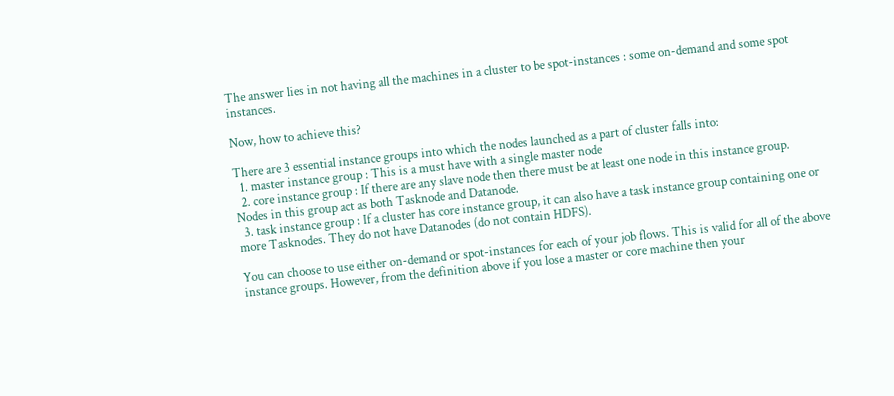The answer lies in not having all the machines in a cluster to be spot-instances : some on-demand and some spot instances.

Now, how to achieve this?

There are 3 essential instance groups into which the nodes launched as a part of cluster falls into:
  1. master instance group : This is a must have with a single master node
  2. core instance group : If there are any slave node then there must be at least one node in this instance group. Nodes in this group act as both Tasknode and Datanode.
  3. task instance group : If a cluster has core instance group, it can also have a task instance group containing one or more Tasknodes. They do not have Datanodes (do not contain HDFS).

You can choose to use either on-demand or spot-instances for each of your job flows. This is valid for all of the above instance groups. However, from the definition above if you lose a master or core machine then your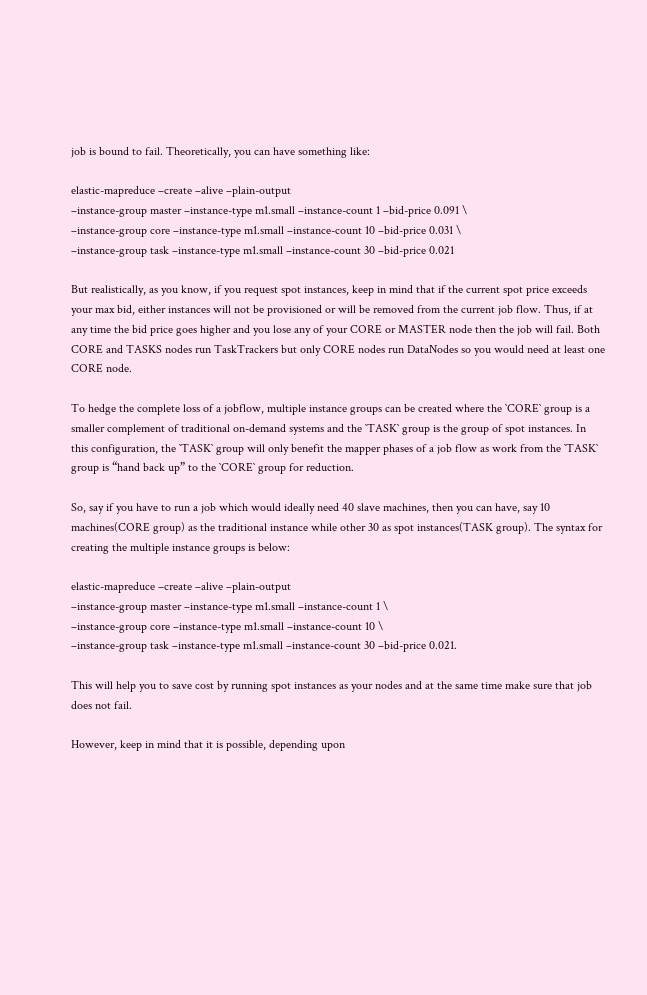job is bound to fail. Theoretically, you can have something like:

elastic-mapreduce –create –alive –plain-output
–instance-group master –instance-type m1.small –instance-count 1 –bid-price 0.091 \
–instance-group core –instance-type m1.small –instance-count 10 –bid-price 0.031 \
–instance-group task –instance-type m1.small –instance-count 30 –bid-price 0.021

But realistically, as you know, if you request spot instances, keep in mind that if the current spot price exceeds your max bid, either instances will not be provisioned or will be removed from the current job flow. Thus, if at any time the bid price goes higher and you lose any of your CORE or MASTER node then the job will fail. Both CORE and TASKS nodes run TaskTrackers but only CORE nodes run DataNodes so you would need at least one CORE node.

To hedge the complete loss of a jobflow, multiple instance groups can be created where the `CORE` group is a smaller complement of traditional on-demand systems and the `TASK` group is the group of spot instances. In this configuration, the `TASK` group will only benefit the mapper phases of a job flow as work from the `TASK` group is “hand back up” to the `CORE` group for reduction.

So, say if you have to run a job which would ideally need 40 slave machines, then you can have, say 10 machines(CORE group) as the traditional instance while other 30 as spot instances(TASK group). The syntax for creating the multiple instance groups is below:

elastic-mapreduce –create –alive –plain-output
–instance-group master –instance-type m1.small –instance-count 1 \
–instance-group core –instance-type m1.small –instance-count 10 \
–instance-group task –instance-type m1.small –instance-count 30 –bid-price 0.021.

This will help you to save cost by running spot instances as your nodes and at the same time make sure that job does not fail.

However, keep in mind that it is possible, depending upon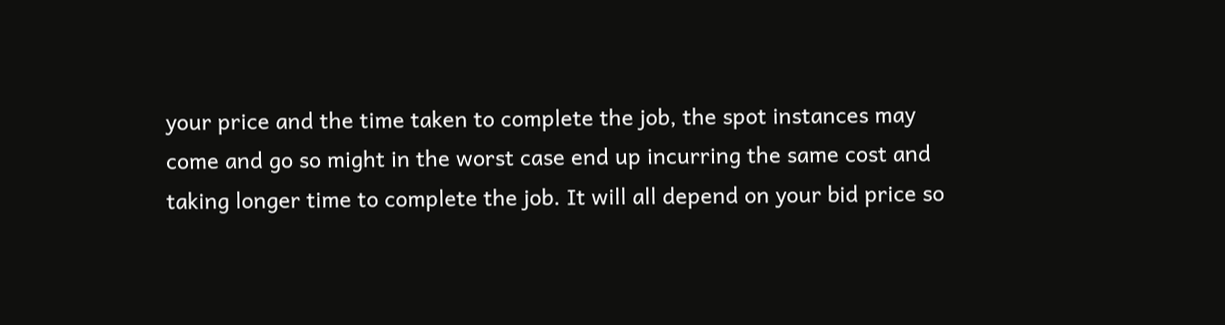your price and the time taken to complete the job, the spot instances may come and go so might in the worst case end up incurring the same cost and taking longer time to complete the job. It will all depend on your bid price so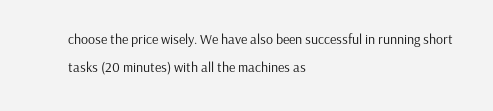choose the price wisely. We have also been successful in running short tasks (20 minutes) with all the machines as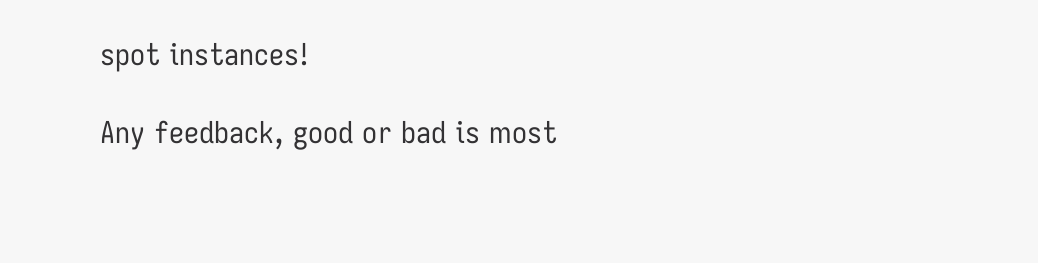spot instances!

Any feedback, good or bad is most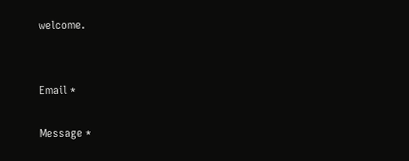welcome.


Email *

Message *